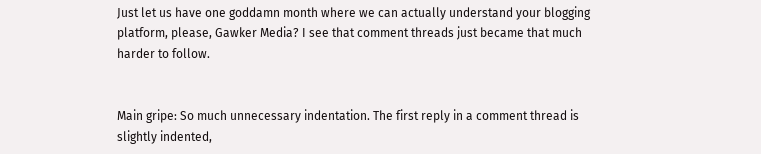Just let us have one goddamn month where we can actually understand your blogging platform, please, Gawker Media? I see that comment threads just became that much harder to follow.


Main gripe: So much unnecessary indentation. The first reply in a comment thread is slightly indented,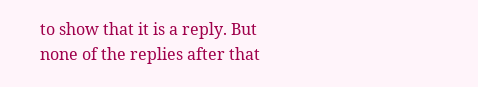to show that it is a reply. But none of the replies after that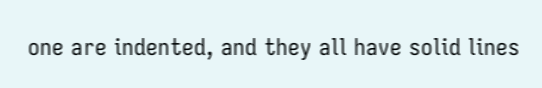one are indented, and they all have solid lines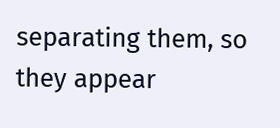separating them, so they appear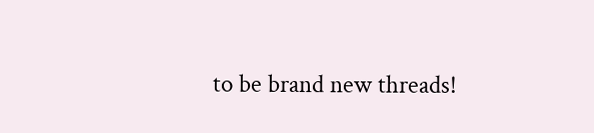to be brand new threads!